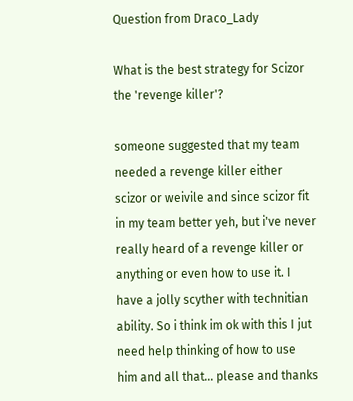Question from Draco_Lady

What is the best strategy for Scizor the 'revenge killer'?

someone suggested that my team needed a revenge killer either scizor or weivile and since scizor fit in my team better yeh, but i've never really heard of a revenge killer or anything or even how to use it. I have a jolly scyther with technitian ability. So i think im ok with this I jut need help thinking of how to use him and all that... please and thanks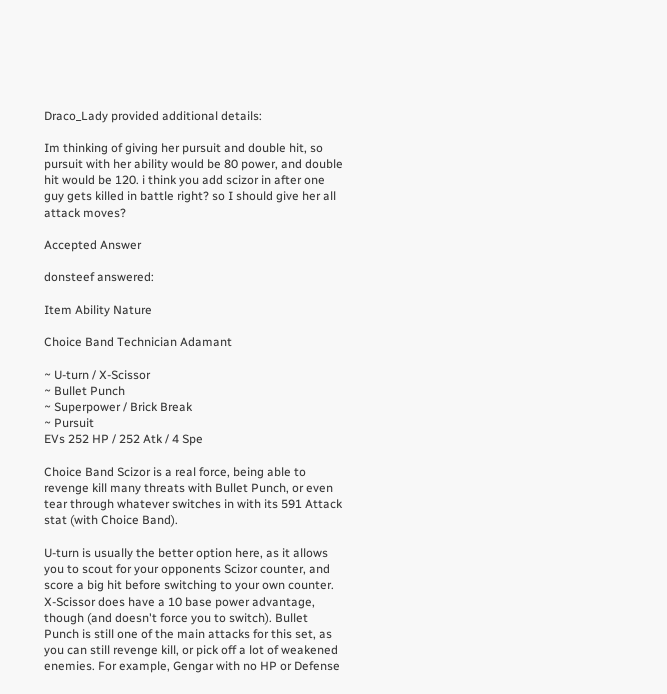Draco_Lady provided additional details:

Im thinking of giving her pursuit and double hit, so pursuit with her ability would be 80 power, and double hit would be 120. i think you add scizor in after one guy gets killed in battle right? so I should give her all attack moves?

Accepted Answer

donsteef answered:

Item Ability Nature

Choice Band Technician Adamant

~ U-turn / X-Scissor
~ Bullet Punch
~ Superpower / Brick Break
~ Pursuit
EVs 252 HP / 252 Atk / 4 Spe

Choice Band Scizor is a real force, being able to revenge kill many threats with Bullet Punch, or even tear through whatever switches in with its 591 Attack stat (with Choice Band).

U-turn is usually the better option here, as it allows you to scout for your opponents Scizor counter, and score a big hit before switching to your own counter. X-Scissor does have a 10 base power advantage, though (and doesn't force you to switch). Bullet Punch is still one of the main attacks for this set, as you can still revenge kill, or pick off a lot of weakened enemies. For example, Gengar with no HP or Defense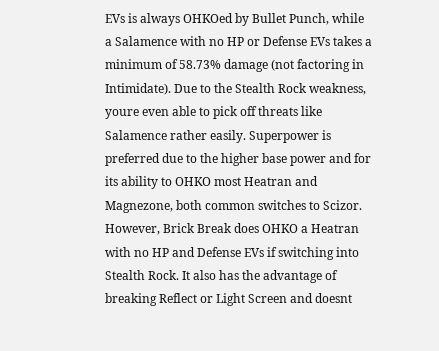EVs is always OHKOed by Bullet Punch, while a Salamence with no HP or Defense EVs takes a minimum of 58.73% damage (not factoring in Intimidate). Due to the Stealth Rock weakness, youre even able to pick off threats like Salamence rather easily. Superpower is preferred due to the higher base power and for its ability to OHKO most Heatran and Magnezone, both common switches to Scizor. However, Brick Break does OHKO a Heatran with no HP and Defense EVs if switching into Stealth Rock. It also has the advantage of breaking Reflect or Light Screen and doesnt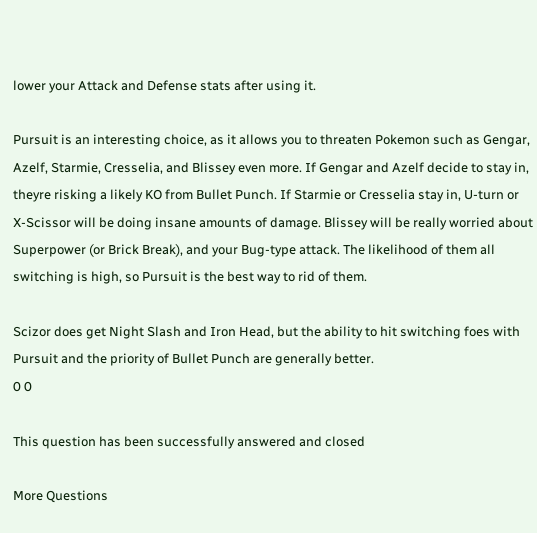lower your Attack and Defense stats after using it.

Pursuit is an interesting choice, as it allows you to threaten Pokemon such as Gengar, Azelf, Starmie, Cresselia, and Blissey even more. If Gengar and Azelf decide to stay in, theyre risking a likely KO from Bullet Punch. If Starmie or Cresselia stay in, U-turn or X-Scissor will be doing insane amounts of damage. Blissey will be really worried about Superpower (or Brick Break), and your Bug-type attack. The likelihood of them all switching is high, so Pursuit is the best way to rid of them.

Scizor does get Night Slash and Iron Head, but the ability to hit switching foes with Pursuit and the priority of Bullet Punch are generally better.
0 0

This question has been successfully answered and closed

More Questions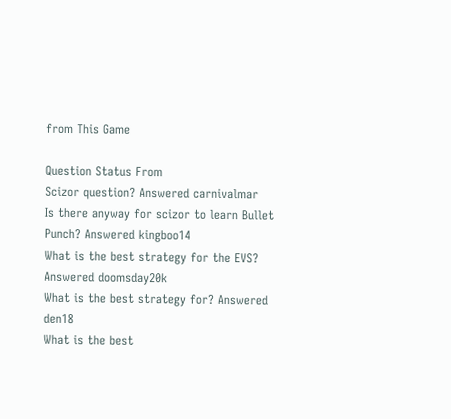from This Game

Question Status From
Scizor question? Answered carnivalmar
Is there anyway for scizor to learn Bullet Punch? Answered kingboo14
What is the best strategy for the EVS? Answered doomsday20k
What is the best strategy for? Answered den18
What is the best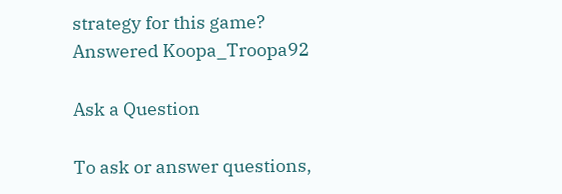strategy for this game? Answered Koopa_Troopa92

Ask a Question

To ask or answer questions,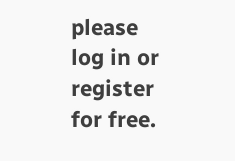please log in or register for free.